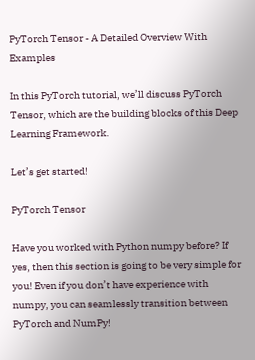PyTorch Tensor - A Detailed Overview With Examples

In this PyTorch tutorial, we’ll discuss PyTorch Tensor, which are the building blocks of this Deep Learning Framework.

Let’s get started!

PyTorch Tensor

Have you worked with Python numpy before? If yes, then this section is going to be very simple for you! Even if you don’t have experience with numpy, you can seamlessly transition between PyTorch and NumPy!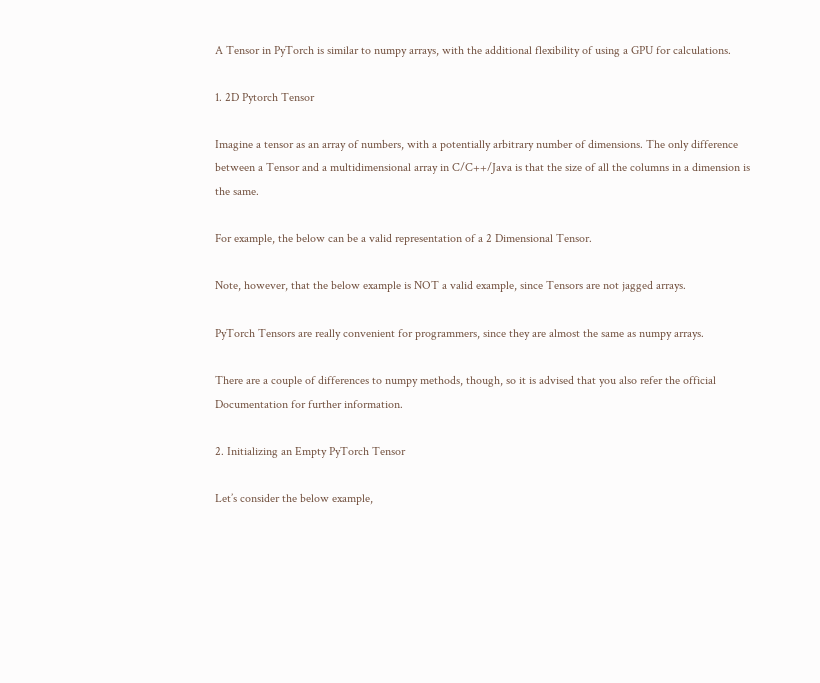A Tensor in PyTorch is similar to numpy arrays, with the additional flexibility of using a GPU for calculations.

1. 2D Pytorch Tensor

Imagine a tensor as an array of numbers, with a potentially arbitrary number of dimensions. The only difference between a Tensor and a multidimensional array in C/C++/Java is that the size of all the columns in a dimension is the same.

For example, the below can be a valid representation of a 2 Dimensional Tensor.

Note, however, that the below example is NOT a valid example, since Tensors are not jagged arrays.

PyTorch Tensors are really convenient for programmers, since they are almost the same as numpy arrays.

There are a couple of differences to numpy methods, though, so it is advised that you also refer the official Documentation for further information.

2. Initializing an Empty PyTorch Tensor

Let’s consider the below example,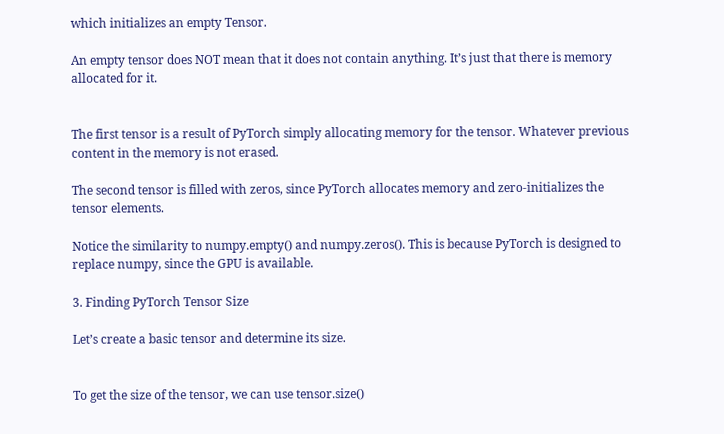which initializes an empty Tensor.

An empty tensor does NOT mean that it does not contain anything. It’s just that there is memory allocated for it.


The first tensor is a result of PyTorch simply allocating memory for the tensor. Whatever previous content in the memory is not erased.

The second tensor is filled with zeros, since PyTorch allocates memory and zero-initializes the tensor elements.

Notice the similarity to numpy.empty() and numpy.zeros(). This is because PyTorch is designed to replace numpy, since the GPU is available.

3. Finding PyTorch Tensor Size

Let’s create a basic tensor and determine its size.


To get the size of the tensor, we can use tensor.size()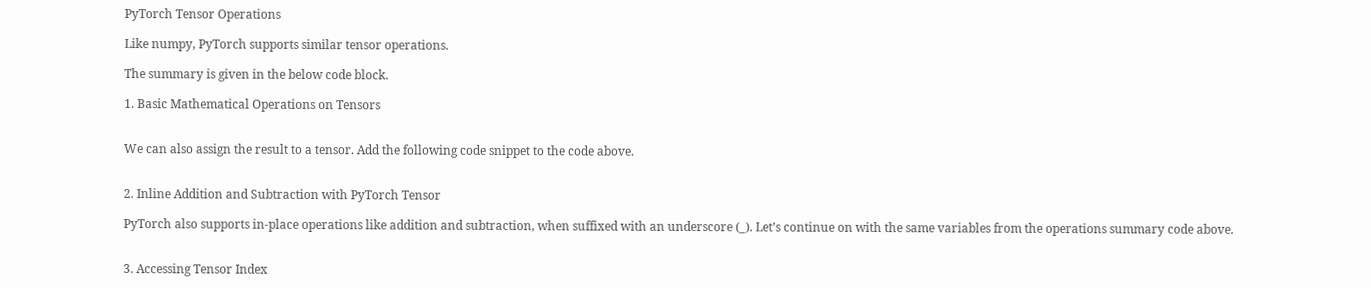PyTorch Tensor Operations

Like numpy, PyTorch supports similar tensor operations.

The summary is given in the below code block.

1. Basic Mathematical Operations on Tensors


We can also assign the result to a tensor. Add the following code snippet to the code above.


2. Inline Addition and Subtraction with PyTorch Tensor

PyTorch also supports in-place operations like addition and subtraction, when suffixed with an underscore (_). Let’s continue on with the same variables from the operations summary code above.


3. Accessing Tensor Index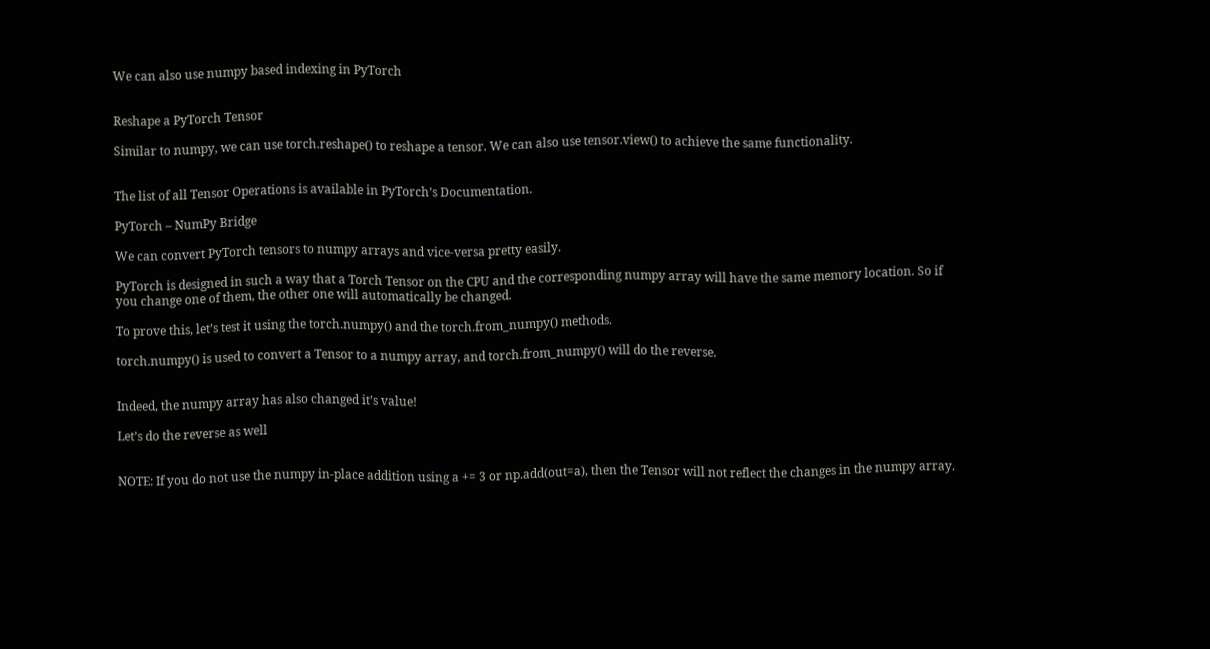We can also use numpy based indexing in PyTorch


Reshape a PyTorch Tensor

Similar to numpy, we can use torch.reshape() to reshape a tensor. We can also use tensor.view() to achieve the same functionality.


The list of all Tensor Operations is available in PyTorch’s Documentation.

PyTorch – NumPy Bridge

We can convert PyTorch tensors to numpy arrays and vice-versa pretty easily.

PyTorch is designed in such a way that a Torch Tensor on the CPU and the corresponding numpy array will have the same memory location. So if you change one of them, the other one will automatically be changed.

To prove this, let’s test it using the torch.numpy() and the torch.from_numpy() methods.

torch.numpy() is used to convert a Tensor to a numpy array, and torch.from_numpy() will do the reverse.


Indeed, the numpy array has also changed it’s value!

Let’s do the reverse as well


NOTE: If you do not use the numpy in-place addition using a += 3 or np.add(out=a), then the Tensor will not reflect the changes in the numpy array.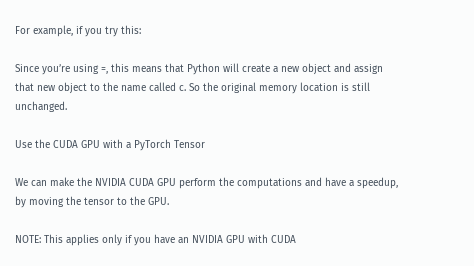For example, if you try this:

Since you’re using =, this means that Python will create a new object and assign that new object to the name called c. So the original memory location is still unchanged.

Use the CUDA GPU with a PyTorch Tensor

We can make the NVIDIA CUDA GPU perform the computations and have a speedup, by moving the tensor to the GPU.

NOTE: This applies only if you have an NVIDIA GPU with CUDA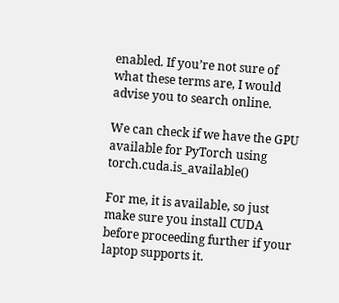enabled. If you’re not sure of what these terms are, I would advise you to search online.

We can check if we have the GPU available for PyTorch using torch.cuda.is_available()

For me, it is available, so just make sure you install CUDA before proceeding further if your laptop supports it.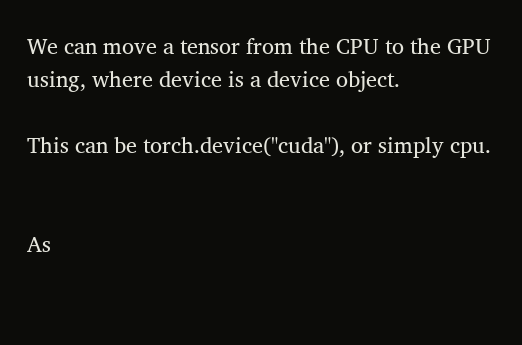We can move a tensor from the CPU to the GPU using, where device is a device object.

This can be torch.device("cuda"), or simply cpu.


As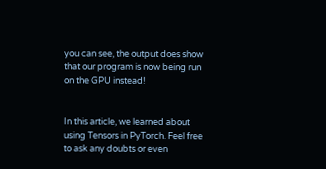you can see, the output does show that our program is now being run on the GPU instead!


In this article, we learned about using Tensors in PyTorch. Feel free to ask any doubts or even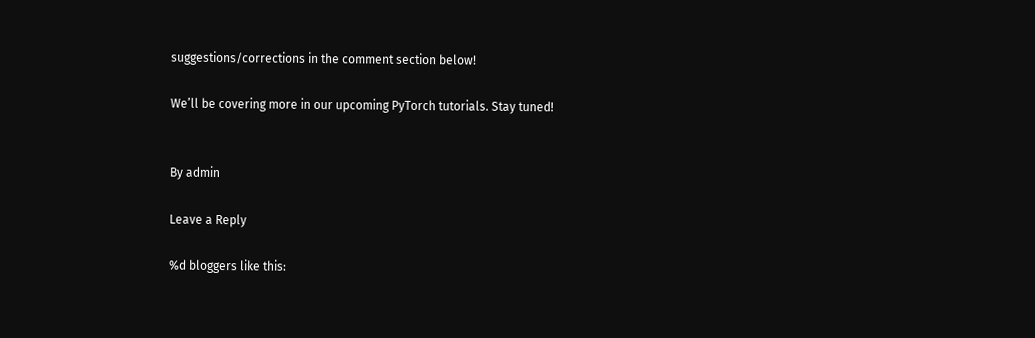suggestions/corrections in the comment section below!

We’ll be covering more in our upcoming PyTorch tutorials. Stay tuned!


By admin

Leave a Reply

%d bloggers like this: